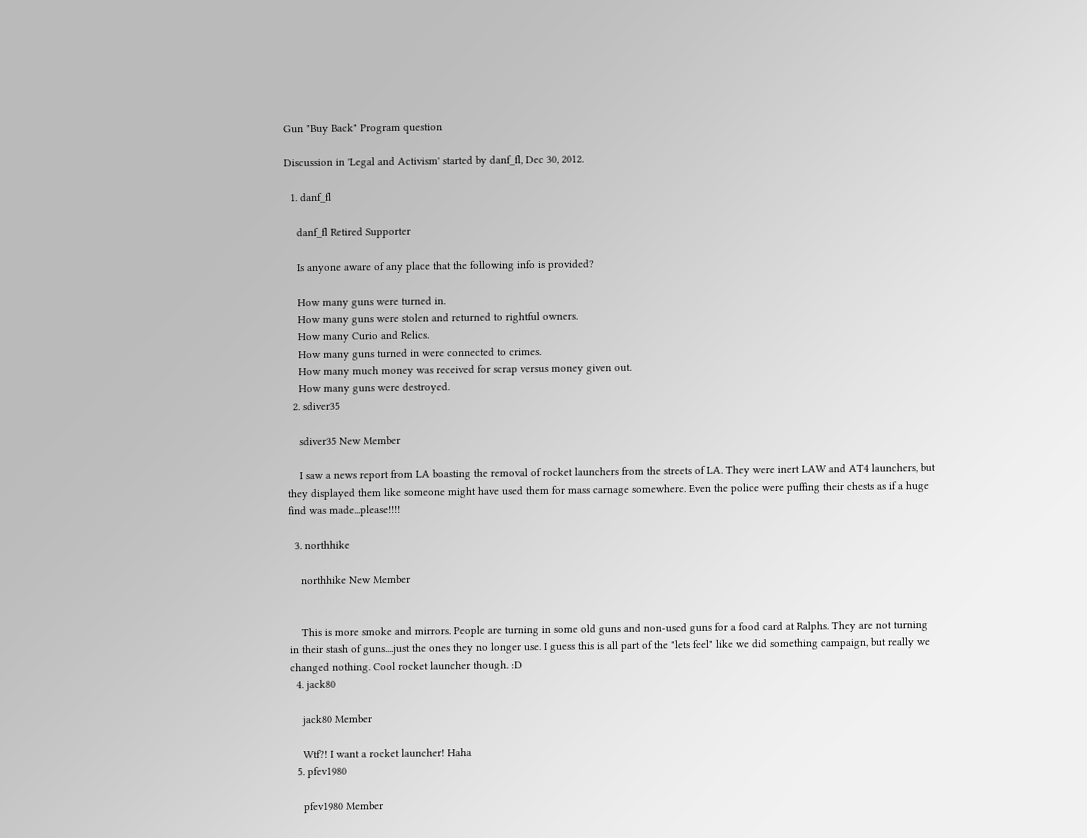Gun "Buy Back" Program question

Discussion in 'Legal and Activism' started by danf_fl, Dec 30, 2012.

  1. danf_fl

    danf_fl Retired Supporter

    Is anyone aware of any place that the following info is provided?

    How many guns were turned in.
    How many guns were stolen and returned to rightful owners.
    How many Curio and Relics.
    How many guns turned in were connected to crimes.
    How many much money was received for scrap versus money given out.
    How many guns were destroyed.
  2. sdiver35

    sdiver35 New Member

    I saw a news report from LA boasting the removal of rocket launchers from the streets of LA. They were inert LAW and AT4 launchers, but they displayed them like someone might have used them for mass carnage somewhere. Even the police were puffing their chests as if a huge find was made...please!!!!

  3. northhike

    northhike New Member


    This is more smoke and mirrors. People are turning in some old guns and non-used guns for a food card at Ralphs. They are not turning in their stash of guns....just the ones they no longer use. I guess this is all part of the "lets feel" like we did something campaign, but really we changed nothing. Cool rocket launcher though. :D
  4. jack80

    jack80 Member

    Wtf?! I want a rocket launcher! Haha
  5. pfev1980

    pfev1980 Member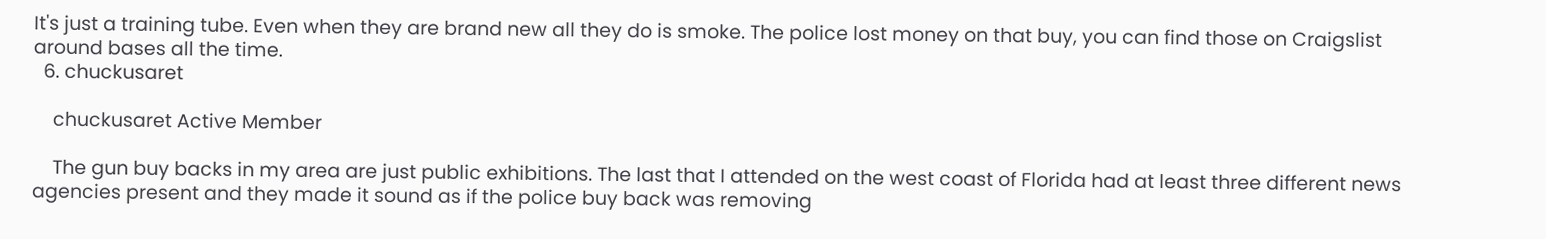It's just a training tube. Even when they are brand new all they do is smoke. The police lost money on that buy, you can find those on Craigslist around bases all the time.
  6. chuckusaret

    chuckusaret Active Member

    The gun buy backs in my area are just public exhibitions. The last that I attended on the west coast of Florida had at least three different news agencies present and they made it sound as if the police buy back was removing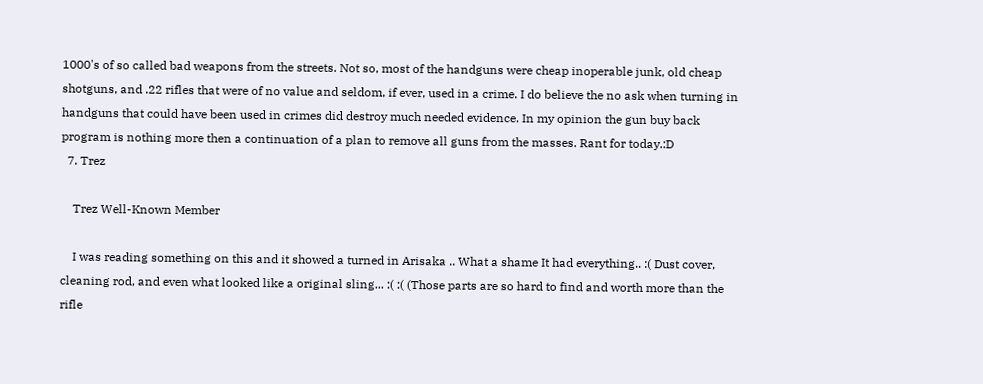1000's of so called bad weapons from the streets. Not so, most of the handguns were cheap inoperable junk, old cheap shotguns, and .22 rifles that were of no value and seldom, if ever, used in a crime. I do believe the no ask when turning in handguns that could have been used in crimes did destroy much needed evidence. In my opinion the gun buy back program is nothing more then a continuation of a plan to remove all guns from the masses. Rant for today.:D
  7. Trez

    Trez Well-Known Member

    I was reading something on this and it showed a turned in Arisaka .. What a shame It had everything.. :( Dust cover, cleaning rod, and even what looked like a original sling... :( :( (Those parts are so hard to find and worth more than the rifle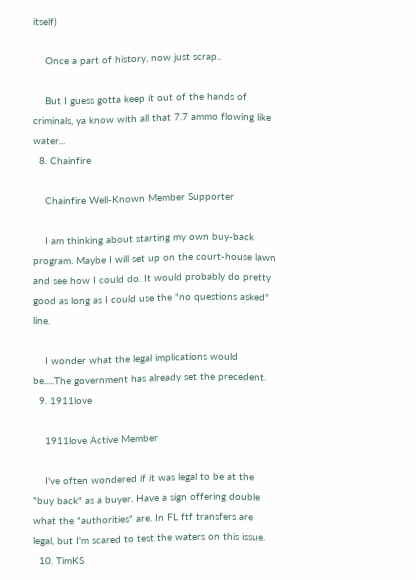itself)

    Once a part of history, now just scrap..

    But I guess gotta keep it out of the hands of criminals, ya know with all that 7.7 ammo flowing like water...
  8. Chainfire

    Chainfire Well-Known Member Supporter

    I am thinking about starting my own buy-back program. Maybe I will set up on the court-house lawn and see how I could do. It would probably do pretty good as long as I could use the "no questions asked" line.

    I wonder what the legal implications would be.....The government has already set the precedent.
  9. 1911love

    1911love Active Member

    I've often wondered if it was legal to be at the "buy back" as a buyer. Have a sign offering double what the "authorities" are. In FL ftf transfers are legal, but I'm scared to test the waters on this issue.
  10. TimKS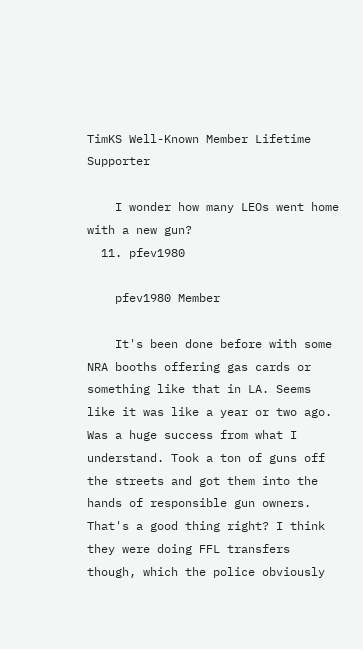TimKS Well-Known Member Lifetime Supporter

    I wonder how many LEOs went home with a new gun?
  11. pfev1980

    pfev1980 Member

    It's been done before with some NRA booths offering gas cards or something like that in LA. Seems like it was like a year or two ago. Was a huge success from what I understand. Took a ton of guns off the streets and got them into the hands of responsible gun owners. That's a good thing right? I think they were doing FFL transfers though, which the police obviously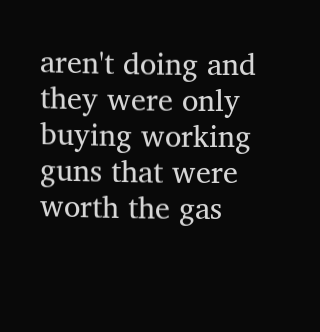aren't doing and they were only buying working guns that were worth the gas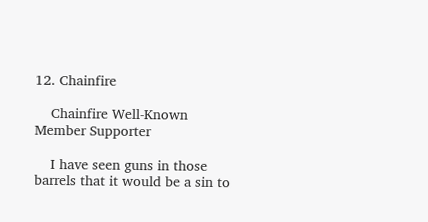12. Chainfire

    Chainfire Well-Known Member Supporter

    I have seen guns in those barrels that it would be a sin to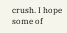crush. I hope some of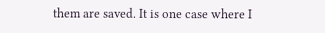them are saved. It is one case where I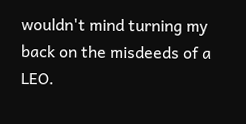wouldn't mind turning my back on the misdeeds of a LEO.